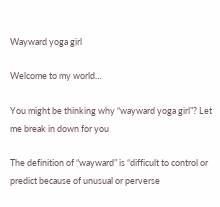Wayward yoga girl

Welcome to my world…

You might be thinking why “wayward yoga girl”? Let me break in down for you

The definition of “wayward” is “difficult to control or predict because of unusual or perverse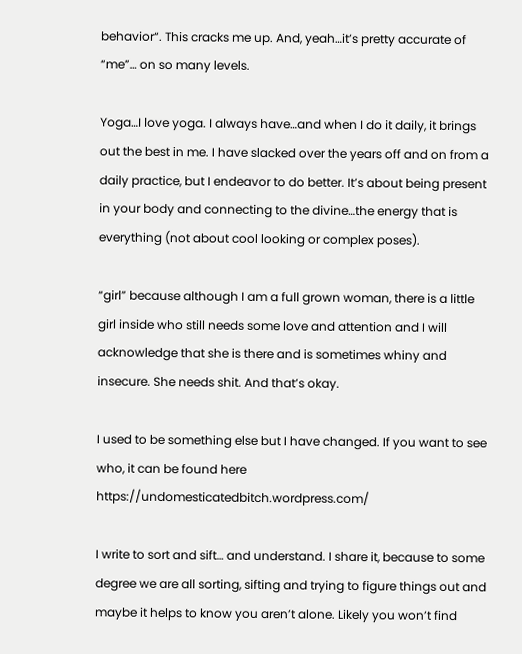behavior“. This cracks me up. And, yeah…it’s pretty accurate of “me”… on so many levels.

Yoga…I love yoga. I always have…and when I do it daily, it brings out the best in me. I have slacked over the years off and on from a daily practice, but I endeavor to do better. It’s about being present in your body and connecting to the divine…the energy that is everything (not about cool looking or complex poses).

“girl” because although I am a full grown woman, there is a little girl inside who still needs some love and attention and I will acknowledge that she is there and is sometimes whiny and insecure. She needs shit. And that’s okay.

I used to be something else but I have changed. If you want to see who, it can be found here https://undomesticatedbitch.wordpress.com/

I write to sort and sift… and understand. I share it, because to some degree we are all sorting, sifting and trying to figure things out and maybe it helps to know you aren’t alone. Likely you won’t find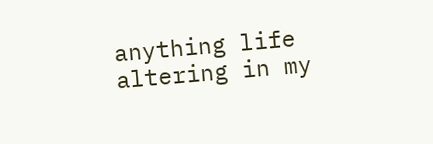anything life altering in my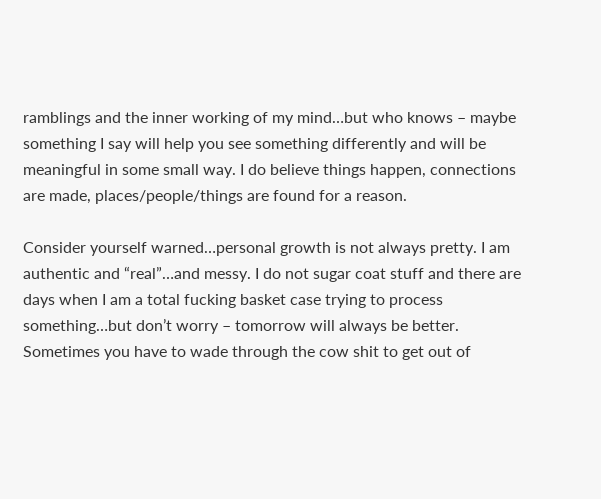ramblings and the inner working of my mind…but who knows – maybe something I say will help you see something differently and will be meaningful in some small way. I do believe things happen, connections are made, places/people/things are found for a reason.

Consider yourself warned…personal growth is not always pretty. I am authentic and “real”…and messy. I do not sugar coat stuff and there are days when I am a total fucking basket case trying to process something…but don’t worry – tomorrow will always be better. Sometimes you have to wade through the cow shit to get out of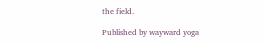the field.

Published by wayward yoga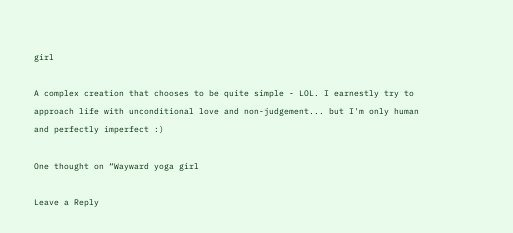girl

A complex creation that chooses to be quite simple - LOL. I earnestly try to approach life with unconditional love and non-judgement... but I'm only human and perfectly imperfect :)

One thought on “Wayward yoga girl

Leave a Reply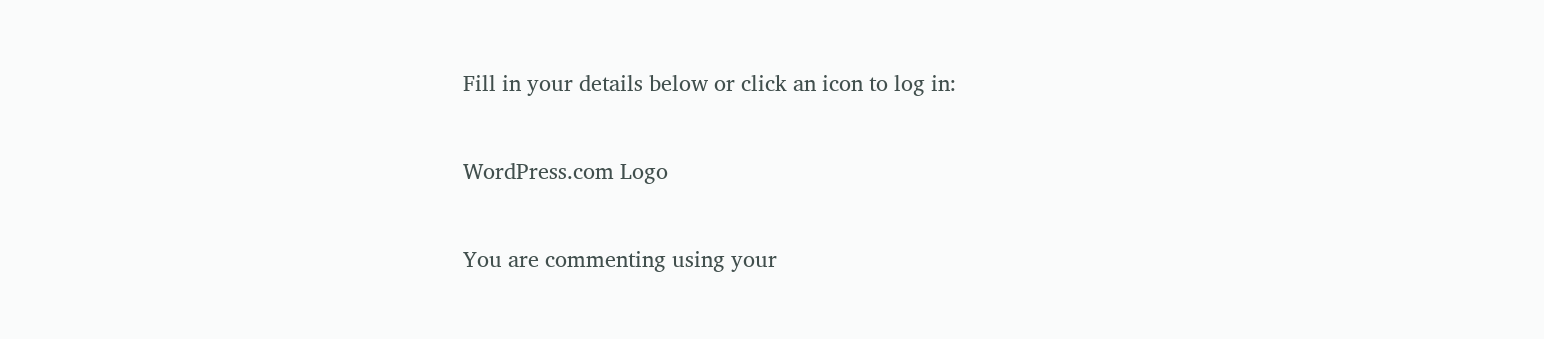Fill in your details below or click an icon to log in:

WordPress.com Logo

You are commenting using your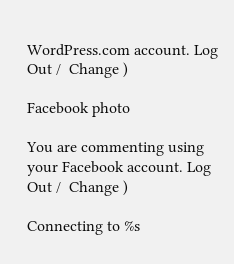WordPress.com account. Log Out /  Change )

Facebook photo

You are commenting using your Facebook account. Log Out /  Change )

Connecting to %s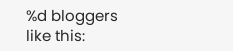%d bloggers like this: